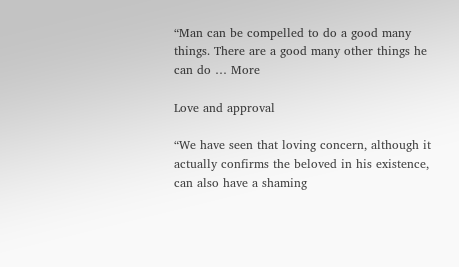“Man can be compelled to do a good many things. There are a good many other things he can do … More

Love and approval

“We have seen that loving concern, although it actually confirms the beloved in his existence, can also have a shaming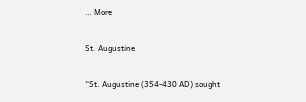… More

St. Augustine

“St. Augustine (354-430 AD) sought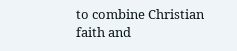to combine Christian faith and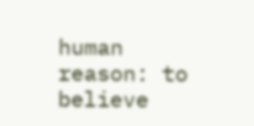human reason: to believe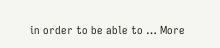in order to be able to … More